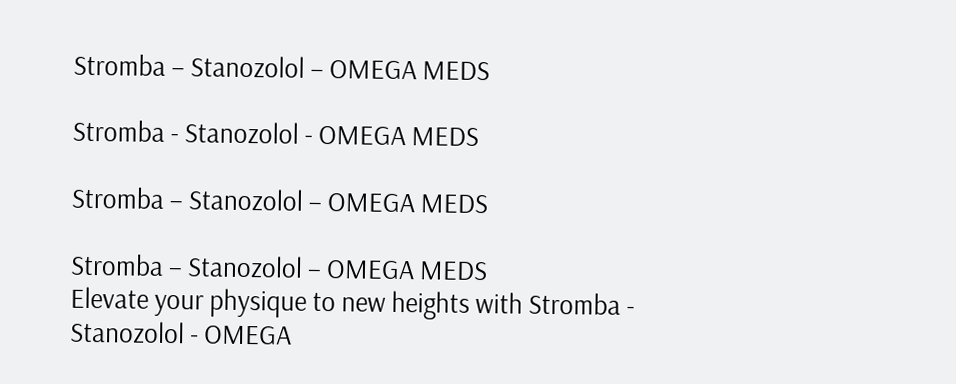Stromba – Stanozolol – OMEGA MEDS

Stromba - Stanozolol - OMEGA MEDS

Stromba – Stanozolol – OMEGA MEDS

Stromba – Stanozolol – OMEGA MEDS
Elevate your physique to new heights with Stromba - Stanozolol - OMEGA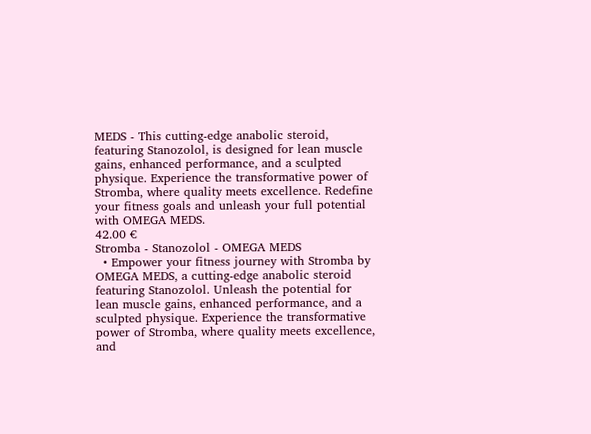MEDS - This cutting-edge anabolic steroid, featuring Stanozolol, is designed for lean muscle gains, enhanced performance, and a sculpted physique. Experience the transformative power of Stromba, where quality meets excellence. Redefine your fitness goals and unleash your full potential with OMEGA MEDS.
42.00 €
Stromba - Stanozolol - OMEGA MEDS
  • Empower your fitness journey with Stromba by OMEGA MEDS, a cutting-edge anabolic steroid featuring Stanozolol. Unleash the potential for lean muscle gains, enhanced performance, and a sculpted physique. Experience the transformative power of Stromba, where quality meets excellence, and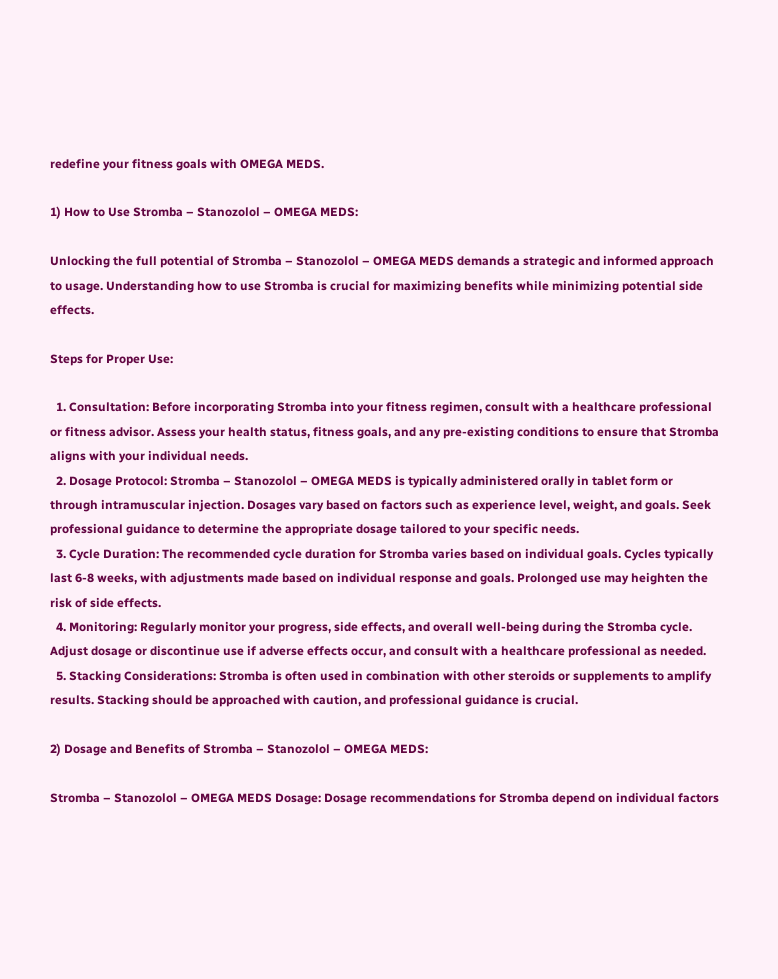redefine your fitness goals with OMEGA MEDS.

1) How to Use Stromba – Stanozolol – OMEGA MEDS:

Unlocking the full potential of Stromba – Stanozolol – OMEGA MEDS demands a strategic and informed approach to usage. Understanding how to use Stromba is crucial for maximizing benefits while minimizing potential side effects.

Steps for Proper Use:

  1. Consultation: Before incorporating Stromba into your fitness regimen, consult with a healthcare professional or fitness advisor. Assess your health status, fitness goals, and any pre-existing conditions to ensure that Stromba aligns with your individual needs.
  2. Dosage Protocol: Stromba – Stanozolol – OMEGA MEDS is typically administered orally in tablet form or through intramuscular injection. Dosages vary based on factors such as experience level, weight, and goals. Seek professional guidance to determine the appropriate dosage tailored to your specific needs.
  3. Cycle Duration: The recommended cycle duration for Stromba varies based on individual goals. Cycles typically last 6-8 weeks, with adjustments made based on individual response and goals. Prolonged use may heighten the risk of side effects.
  4. Monitoring: Regularly monitor your progress, side effects, and overall well-being during the Stromba cycle. Adjust dosage or discontinue use if adverse effects occur, and consult with a healthcare professional as needed.
  5. Stacking Considerations: Stromba is often used in combination with other steroids or supplements to amplify results. Stacking should be approached with caution, and professional guidance is crucial.

2) Dosage and Benefits of Stromba – Stanozolol – OMEGA MEDS:

Stromba – Stanozolol – OMEGA MEDS Dosage: Dosage recommendations for Stromba depend on individual factors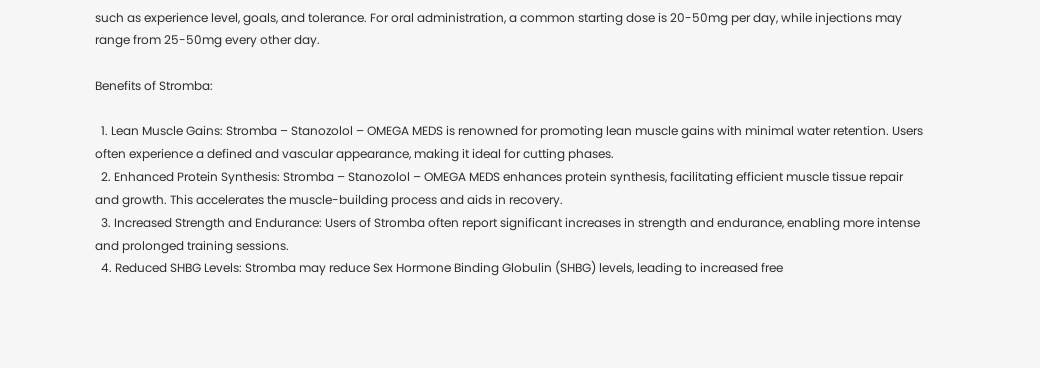such as experience level, goals, and tolerance. For oral administration, a common starting dose is 20-50mg per day, while injections may range from 25-50mg every other day.

Benefits of Stromba:

  1. Lean Muscle Gains: Stromba – Stanozolol – OMEGA MEDS is renowned for promoting lean muscle gains with minimal water retention. Users often experience a defined and vascular appearance, making it ideal for cutting phases.
  2. Enhanced Protein Synthesis: Stromba – Stanozolol – OMEGA MEDS enhances protein synthesis, facilitating efficient muscle tissue repair and growth. This accelerates the muscle-building process and aids in recovery.
  3. Increased Strength and Endurance: Users of Stromba often report significant increases in strength and endurance, enabling more intense and prolonged training sessions.
  4. Reduced SHBG Levels: Stromba may reduce Sex Hormone Binding Globulin (SHBG) levels, leading to increased free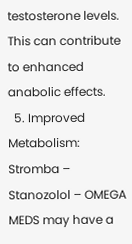testosterone levels. This can contribute to enhanced anabolic effects.
  5. Improved Metabolism: Stromba – Stanozolol – OMEGA MEDS may have a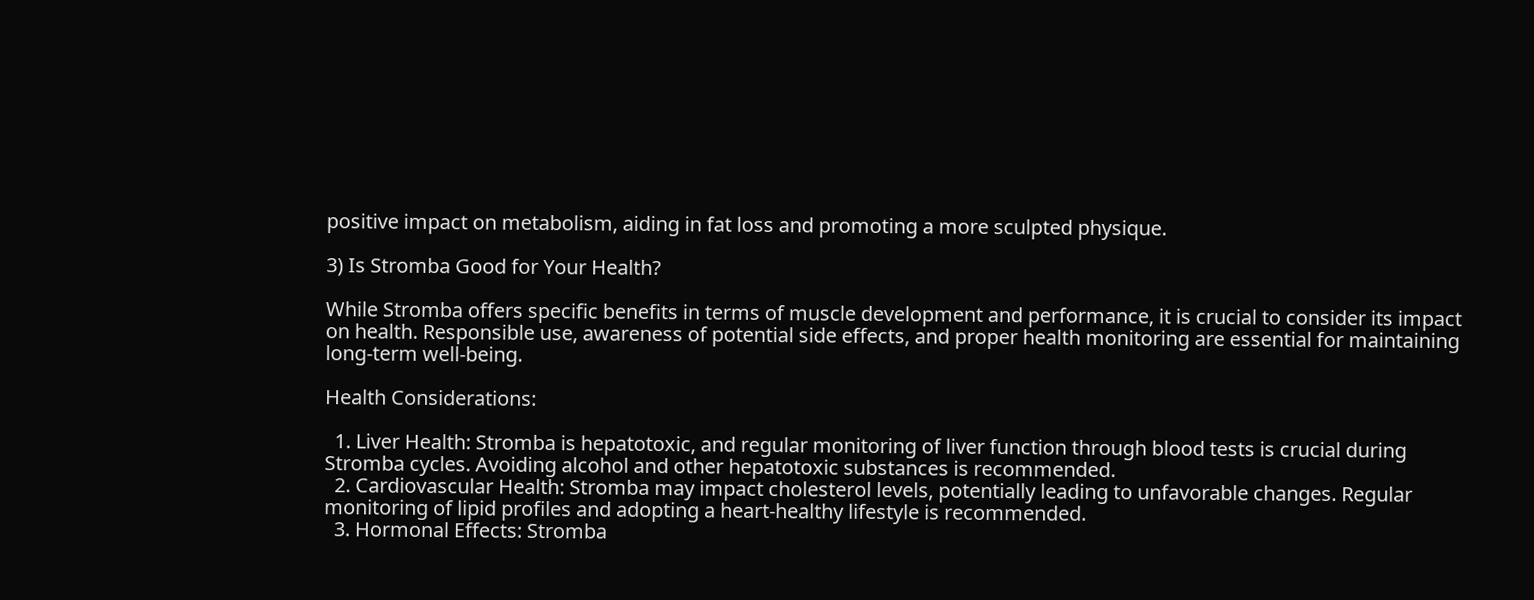positive impact on metabolism, aiding in fat loss and promoting a more sculpted physique.

3) Is Stromba Good for Your Health?

While Stromba offers specific benefits in terms of muscle development and performance, it is crucial to consider its impact on health. Responsible use, awareness of potential side effects, and proper health monitoring are essential for maintaining long-term well-being.

Health Considerations:

  1. Liver Health: Stromba is hepatotoxic, and regular monitoring of liver function through blood tests is crucial during Stromba cycles. Avoiding alcohol and other hepatotoxic substances is recommended.
  2. Cardiovascular Health: Stromba may impact cholesterol levels, potentially leading to unfavorable changes. Regular monitoring of lipid profiles and adopting a heart-healthy lifestyle is recommended.
  3. Hormonal Effects: Stromba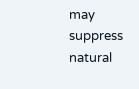may suppress natural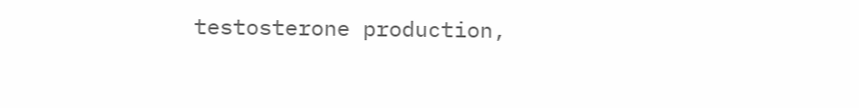testosterone production,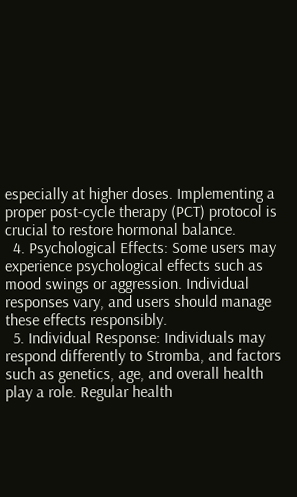especially at higher doses. Implementing a proper post-cycle therapy (PCT) protocol is crucial to restore hormonal balance.
  4. Psychological Effects: Some users may experience psychological effects such as mood swings or aggression. Individual responses vary, and users should manage these effects responsibly.
  5. Individual Response: Individuals may respond differently to Stromba, and factors such as genetics, age, and overall health play a role. Regular health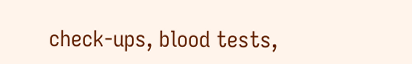check-ups, blood tests,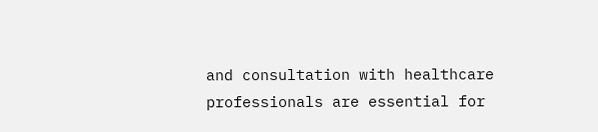and consultation with healthcare professionals are essential for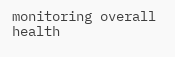monitoring overall health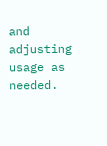and adjusting usage as needed.